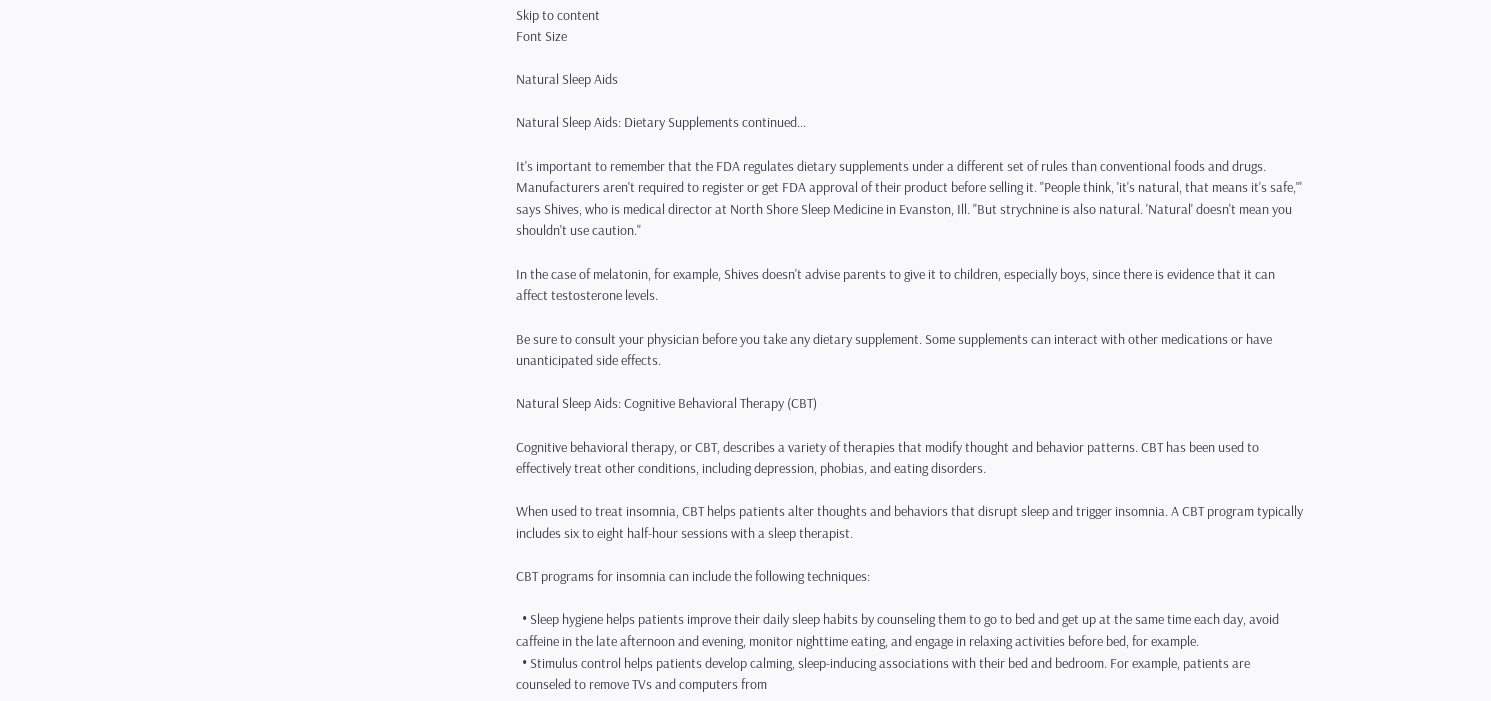Skip to content
Font Size

Natural Sleep Aids

Natural Sleep Aids: Dietary Supplements continued...

It's important to remember that the FDA regulates dietary supplements under a different set of rules than conventional foods and drugs. Manufacturers aren't required to register or get FDA approval of their product before selling it. "People think, 'it's natural, that means it's safe,'" says Shives, who is medical director at North Shore Sleep Medicine in Evanston, Ill. "But strychnine is also natural. 'Natural' doesn't mean you shouldn't use caution."

In the case of melatonin, for example, Shives doesn't advise parents to give it to children, especially boys, since there is evidence that it can affect testosterone levels.

Be sure to consult your physician before you take any dietary supplement. Some supplements can interact with other medications or have unanticipated side effects.

Natural Sleep Aids: Cognitive Behavioral Therapy (CBT)

Cognitive behavioral therapy, or CBT, describes a variety of therapies that modify thought and behavior patterns. CBT has been used to effectively treat other conditions, including depression, phobias, and eating disorders.

When used to treat insomnia, CBT helps patients alter thoughts and behaviors that disrupt sleep and trigger insomnia. A CBT program typically includes six to eight half-hour sessions with a sleep therapist.

CBT programs for insomnia can include the following techniques:

  • Sleep hygiene helps patients improve their daily sleep habits by counseling them to go to bed and get up at the same time each day, avoid caffeine in the late afternoon and evening, monitor nighttime eating, and engage in relaxing activities before bed, for example.
  • Stimulus control helps patients develop calming, sleep-inducing associations with their bed and bedroom. For example, patients are counseled to remove TVs and computers from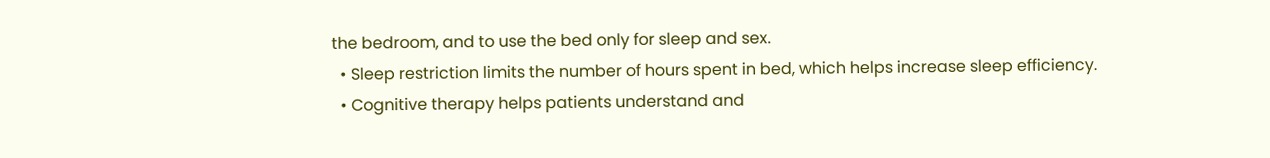the bedroom, and to use the bed only for sleep and sex.
  • Sleep restriction limits the number of hours spent in bed, which helps increase sleep efficiency.
  • Cognitive therapy helps patients understand and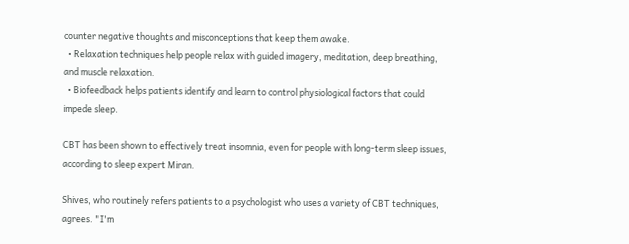counter negative thoughts and misconceptions that keep them awake.
  • Relaxation techniques help people relax with guided imagery, meditation, deep breathing, and muscle relaxation.
  • Biofeedback helps patients identify and learn to control physiological factors that could impede sleep.

CBT has been shown to effectively treat insomnia, even for people with long-term sleep issues, according to sleep expert Miran.

Shives, who routinely refers patients to a psychologist who uses a variety of CBT techniques, agrees. "I'm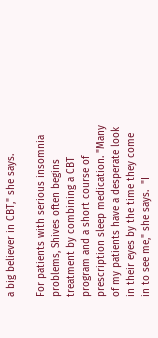a big believer in CBT," she says.

For patients with serious insomnia problems, Shives often begins treatment by combining a CBT program and a short course of prescription sleep medication. "Many of my patients have a desperate look in their eyes by the time they come in to see me," she says.  "I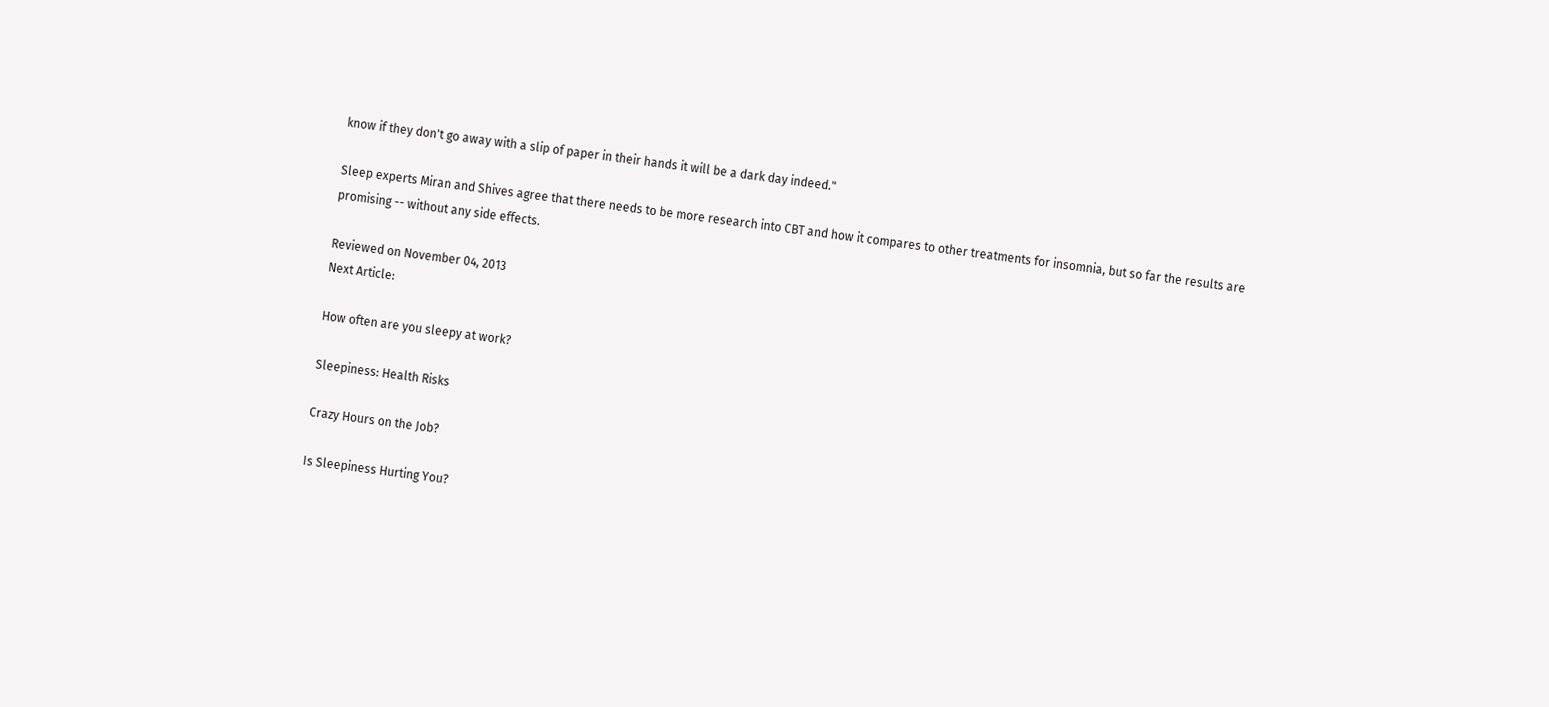know if they don't go away with a slip of paper in their hands it will be a dark day indeed."

Sleep experts Miran and Shives agree that there needs to be more research into CBT and how it compares to other treatments for insomnia, but so far the results are promising -- without any side effects.

Reviewed on November 04, 2013
Next Article:

How often are you sleepy at work?

Sleepiness: Health Risks

Crazy Hours on the Job?

Is Sleepiness Hurting You?